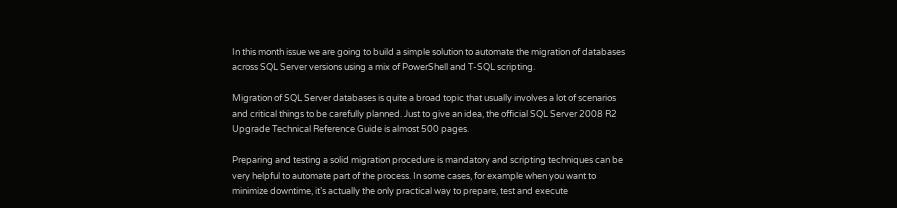In this month issue we are going to build a simple solution to automate the migration of databases across SQL Server versions using a mix of PowerShell and T-SQL scripting.

Migration of SQL Server databases is quite a broad topic that usually involves a lot of scenarios and critical things to be carefully planned. Just to give an idea, the official SQL Server 2008 R2 Upgrade Technical Reference Guide is almost 500 pages.

Preparing and testing a solid migration procedure is mandatory and scripting techniques can be very helpful to automate part of the process. In some cases, for example when you want to minimize downtime, it’s actually the only practical way to prepare, test and execute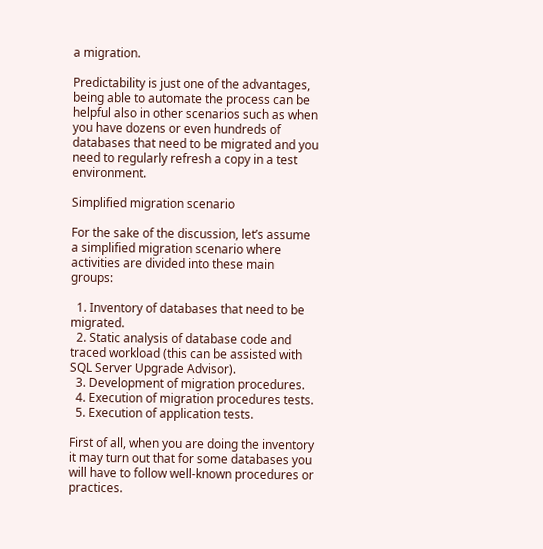a migration.

Predictability is just one of the advantages, being able to automate the process can be helpful also in other scenarios such as when you have dozens or even hundreds of databases that need to be migrated and you need to regularly refresh a copy in a test environment.

Simplified migration scenario

For the sake of the discussion, let’s assume a simplified migration scenario where activities are divided into these main groups:

  1. Inventory of databases that need to be migrated.
  2. Static analysis of database code and traced workload (this can be assisted with SQL Server Upgrade Advisor).
  3. Development of migration procedures.
  4. Execution of migration procedures tests.
  5. Execution of application tests.

First of all, when you are doing the inventory it may turn out that for some databases you will have to follow well-known procedures or practices.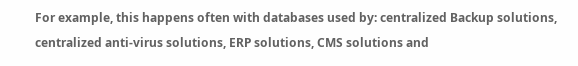For example, this happens often with databases used by: centralized Backup solutions, centralized anti-virus solutions, ERP solutions, CMS solutions and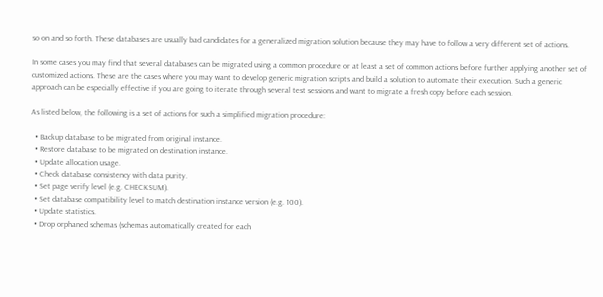so on and so forth. These databases are usually bad candidates for a generalized migration solution because they may have to follow a very different set of actions.

In some cases you may find that several databases can be migrated using a common procedure or at least a set of common actions before further applying another set of customized actions. These are the cases where you may want to develop generic migration scripts and build a solution to automate their execution. Such a generic approach can be especially effective if you are going to iterate through several test sessions and want to migrate a fresh copy before each session.

As listed below, the following is a set of actions for such a simplified migration procedure:

  • Backup database to be migrated from original instance.
  • Restore database to be migrated on destination instance.
  • Update allocation usage.
  • Check database consistency with data purity.
  • Set page verify level (e.g. CHECKSUM).
  • Set database compatibility level to match destination instance version (e.g. 100).
  • Update statistics.
  • Drop orphaned schemas (schemas automatically created for each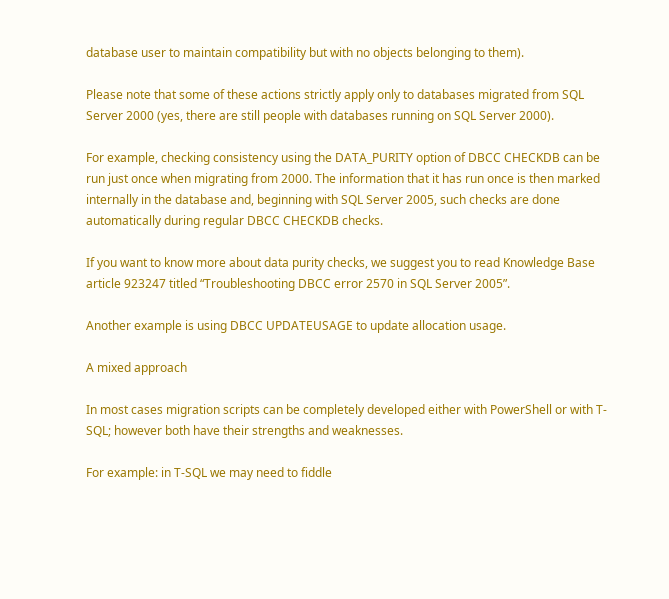database user to maintain compatibility but with no objects belonging to them).

Please note that some of these actions strictly apply only to databases migrated from SQL Server 2000 (yes, there are still people with databases running on SQL Server 2000).

For example, checking consistency using the DATA_PURITY option of DBCC CHECKDB can be run just once when migrating from 2000. The information that it has run once is then marked internally in the database and, beginning with SQL Server 2005, such checks are done automatically during regular DBCC CHECKDB checks.

If you want to know more about data purity checks, we suggest you to read Knowledge Base article 923247 titled “Troubleshooting DBCC error 2570 in SQL Server 2005”.

Another example is using DBCC UPDATEUSAGE to update allocation usage.

A mixed approach

In most cases migration scripts can be completely developed either with PowerShell or with T-SQL; however both have their strengths and weaknesses.

For example: in T-SQL we may need to fiddle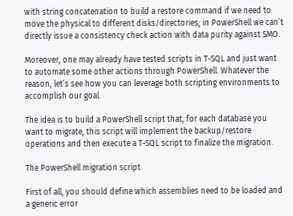with string concatenation to build a restore command if we need to move the physical to different disks/directories; in PowerShell we can’t directly issue a consistency check action with data purity against SMO.

Moreover, one may already have tested scripts in T-SQL and just want to automate some other actions through PowerShell. Whatever the reason, let’s see how you can leverage both scripting environments to accomplish our goal.

The idea is to build a PowerShell script that, for each database you want to migrate, this script will implement the backup/restore operations and then execute a T-SQL script to finalize the migration.

The PowerShell migration script

First of all, you should define which assemblies need to be loaded and a generic error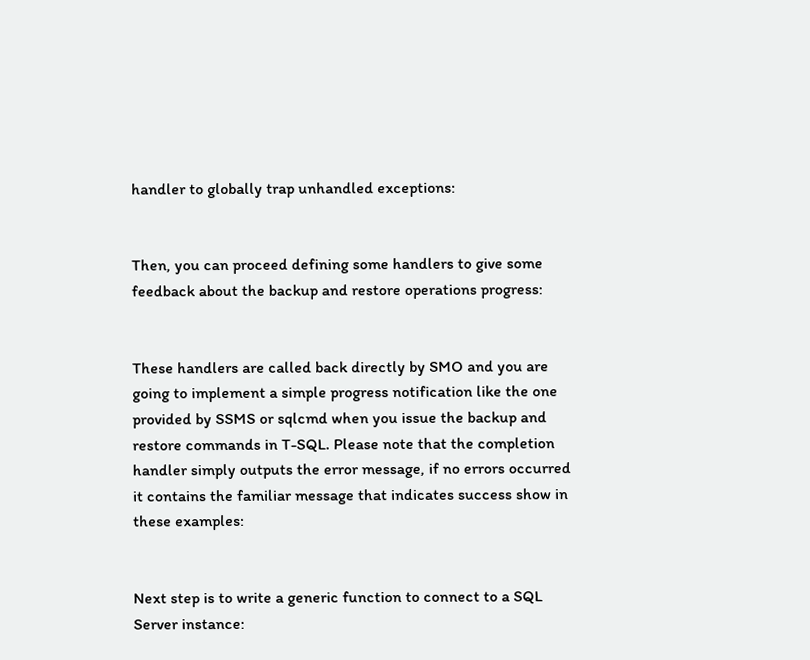handler to globally trap unhandled exceptions:


Then, you can proceed defining some handlers to give some feedback about the backup and restore operations progress:


These handlers are called back directly by SMO and you are going to implement a simple progress notification like the one provided by SSMS or sqlcmd when you issue the backup and restore commands in T-SQL. Please note that the completion handler simply outputs the error message, if no errors occurred it contains the familiar message that indicates success show in these examples:


Next step is to write a generic function to connect to a SQL Server instance: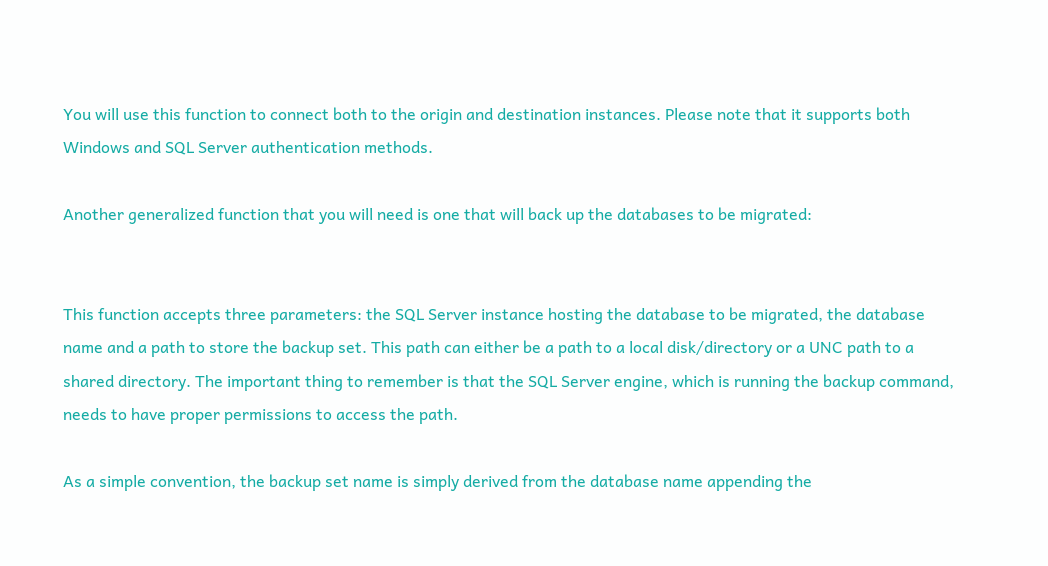You will use this function to connect both to the origin and destination instances. Please note that it supports both Windows and SQL Server authentication methods.

Another generalized function that you will need is one that will back up the databases to be migrated:


This function accepts three parameters: the SQL Server instance hosting the database to be migrated, the database name and a path to store the backup set. This path can either be a path to a local disk/directory or a UNC path to a shared directory. The important thing to remember is that the SQL Server engine, which is running the backup command, needs to have proper permissions to access the path.

As a simple convention, the backup set name is simply derived from the database name appending the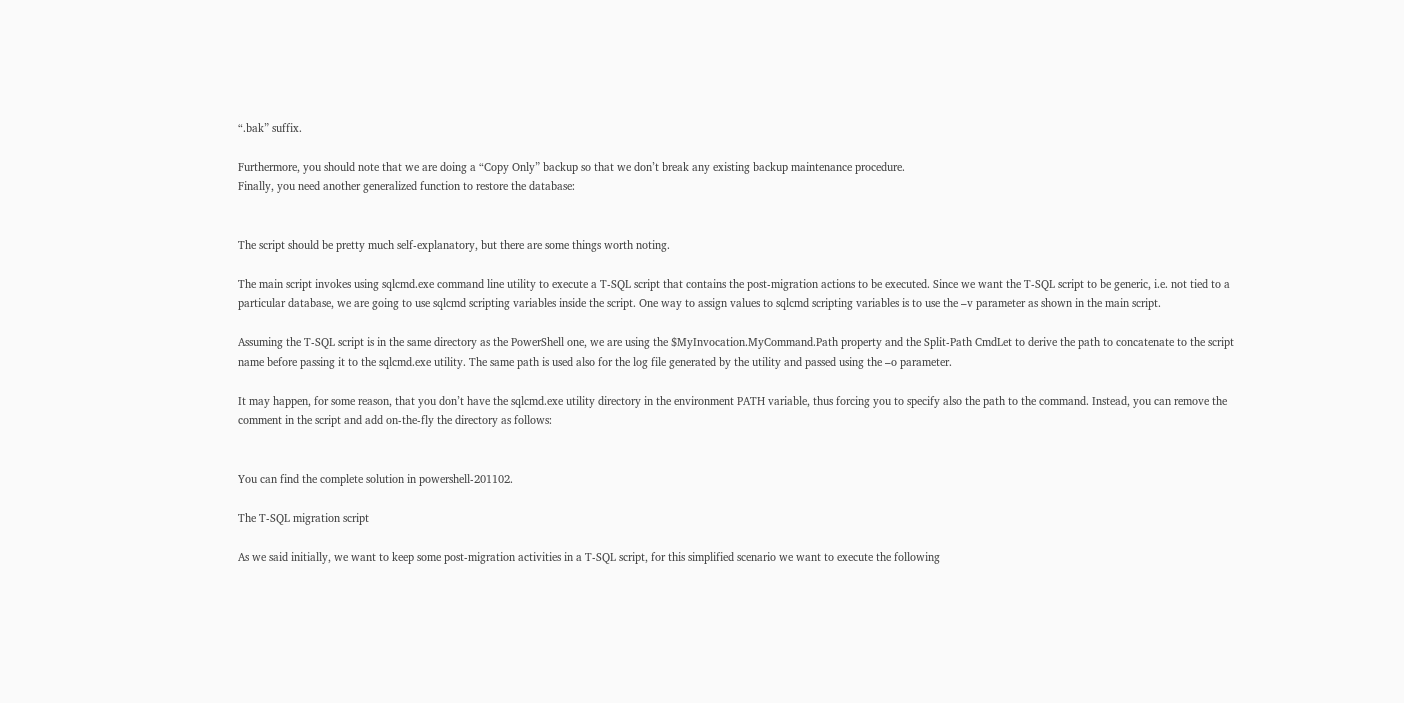“.bak” suffix.

Furthermore, you should note that we are doing a “Copy Only” backup so that we don’t break any existing backup maintenance procedure.
Finally, you need another generalized function to restore the database:


The script should be pretty much self-explanatory, but there are some things worth noting.

The main script invokes using sqlcmd.exe command line utility to execute a T-SQL script that contains the post-migration actions to be executed. Since we want the T-SQL script to be generic, i.e. not tied to a particular database, we are going to use sqlcmd scripting variables inside the script. One way to assign values to sqlcmd scripting variables is to use the –v parameter as shown in the main script.

Assuming the T-SQL script is in the same directory as the PowerShell one, we are using the $MyInvocation.MyCommand.Path property and the Split-Path CmdLet to derive the path to concatenate to the script name before passing it to the sqlcmd.exe utility. The same path is used also for the log file generated by the utility and passed using the –o parameter.

It may happen, for some reason, that you don’t have the sqlcmd.exe utility directory in the environment PATH variable, thus forcing you to specify also the path to the command. Instead, you can remove the comment in the script and add on-the-fly the directory as follows:


You can find the complete solution in powershell-201102.

The T-SQL migration script

As we said initially, we want to keep some post-migration activities in a T-SQL script, for this simplified scenario we want to execute the following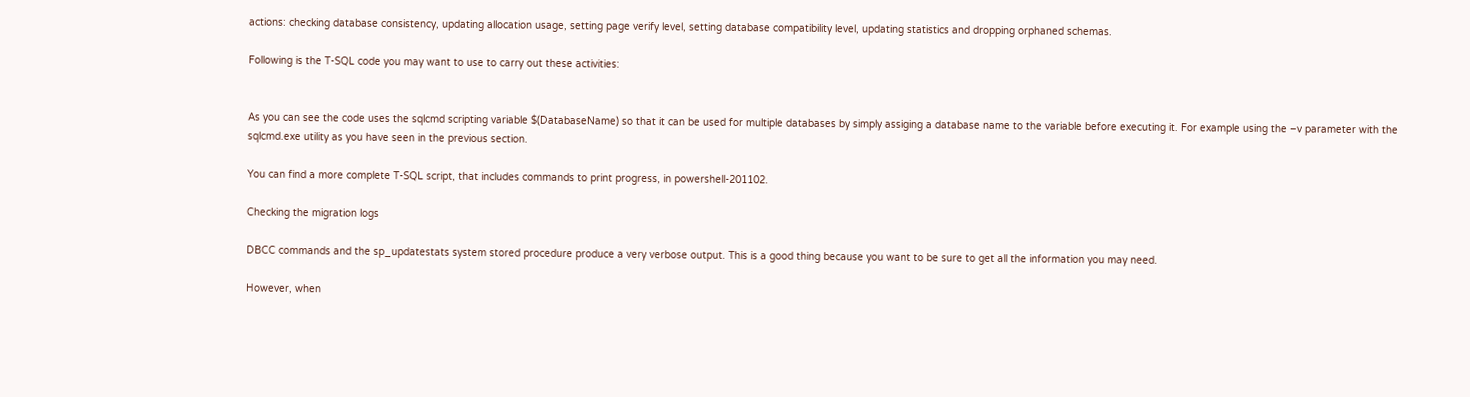actions: checking database consistency, updating allocation usage, setting page verify level, setting database compatibility level, updating statistics and dropping orphaned schemas.

Following is the T-SQL code you may want to use to carry out these activities:


As you can see the code uses the sqlcmd scripting variable $(DatabaseName) so that it can be used for multiple databases by simply assiging a database name to the variable before executing it. For example using the –v parameter with the sqlcmd.exe utility as you have seen in the previous section.

You can find a more complete T-SQL script, that includes commands to print progress, in powershell-201102.

Checking the migration logs

DBCC commands and the sp_updatestats system stored procedure produce a very verbose output. This is a good thing because you want to be sure to get all the information you may need.

However, when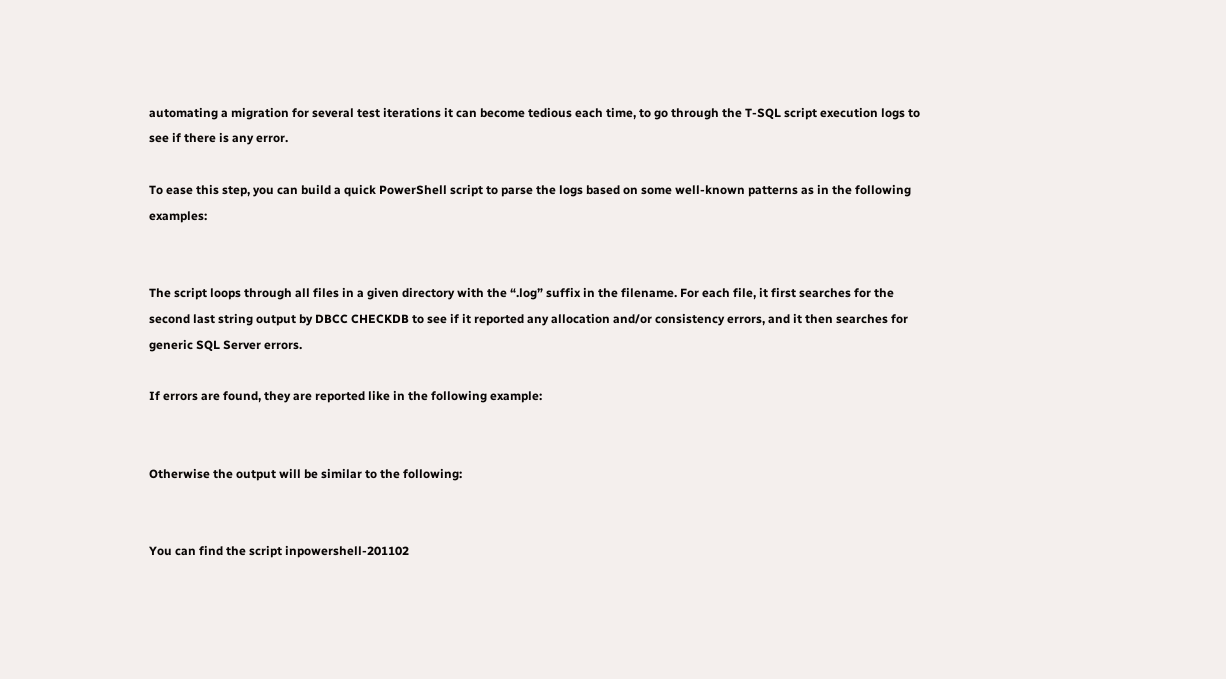automating a migration for several test iterations it can become tedious each time, to go through the T-SQL script execution logs to see if there is any error.

To ease this step, you can build a quick PowerShell script to parse the logs based on some well-known patterns as in the following examples:


The script loops through all files in a given directory with the “.log” suffix in the filename. For each file, it first searches for the second last string output by DBCC CHECKDB to see if it reported any allocation and/or consistency errors, and it then searches for generic SQL Server errors.

If errors are found, they are reported like in the following example:


Otherwise the output will be similar to the following:


You can find the script inpowershell-201102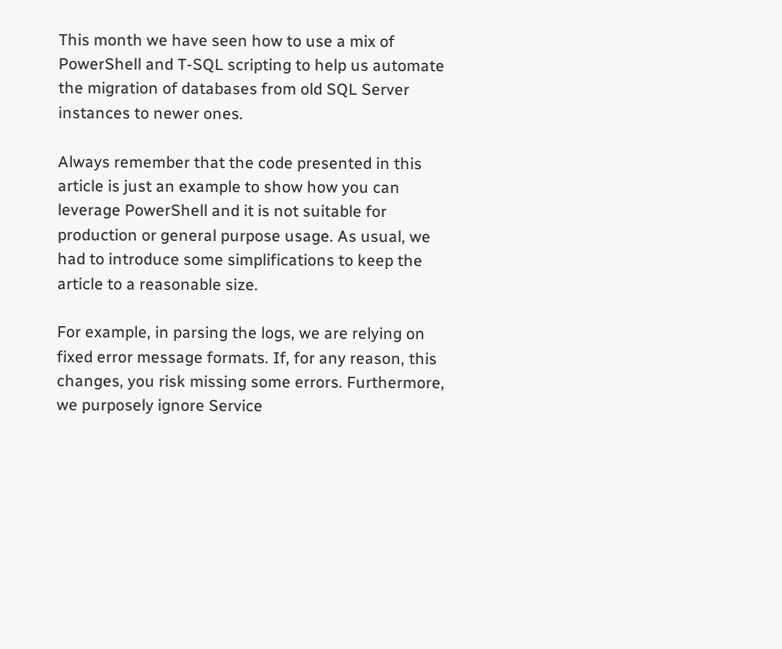This month we have seen how to use a mix of PowerShell and T-SQL scripting to help us automate the migration of databases from old SQL Server instances to newer ones.

Always remember that the code presented in this article is just an example to show how you can leverage PowerShell and it is not suitable for production or general purpose usage. As usual, we had to introduce some simplifications to keep the article to a reasonable size.

For example, in parsing the logs, we are relying on fixed error message formats. If, for any reason, this changes, you risk missing some errors. Furthermore, we purposely ignore Service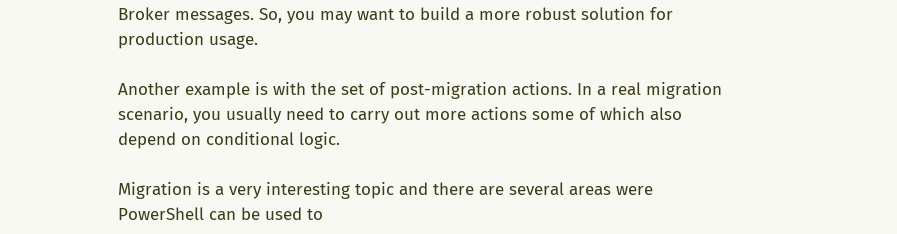Broker messages. So, you may want to build a more robust solution for production usage.

Another example is with the set of post-migration actions. In a real migration scenario, you usually need to carry out more actions some of which also depend on conditional logic.

Migration is a very interesting topic and there are several areas were PowerShell can be used to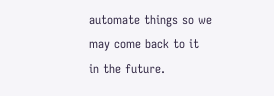automate things so we may come back to it in the future.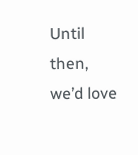Until then, we’d love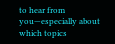to hear from you—especially about which topics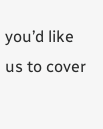you’d like us to cover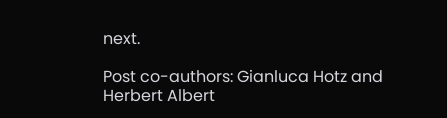next.

Post co-authors: Gianluca Hotz and Herbert Albert